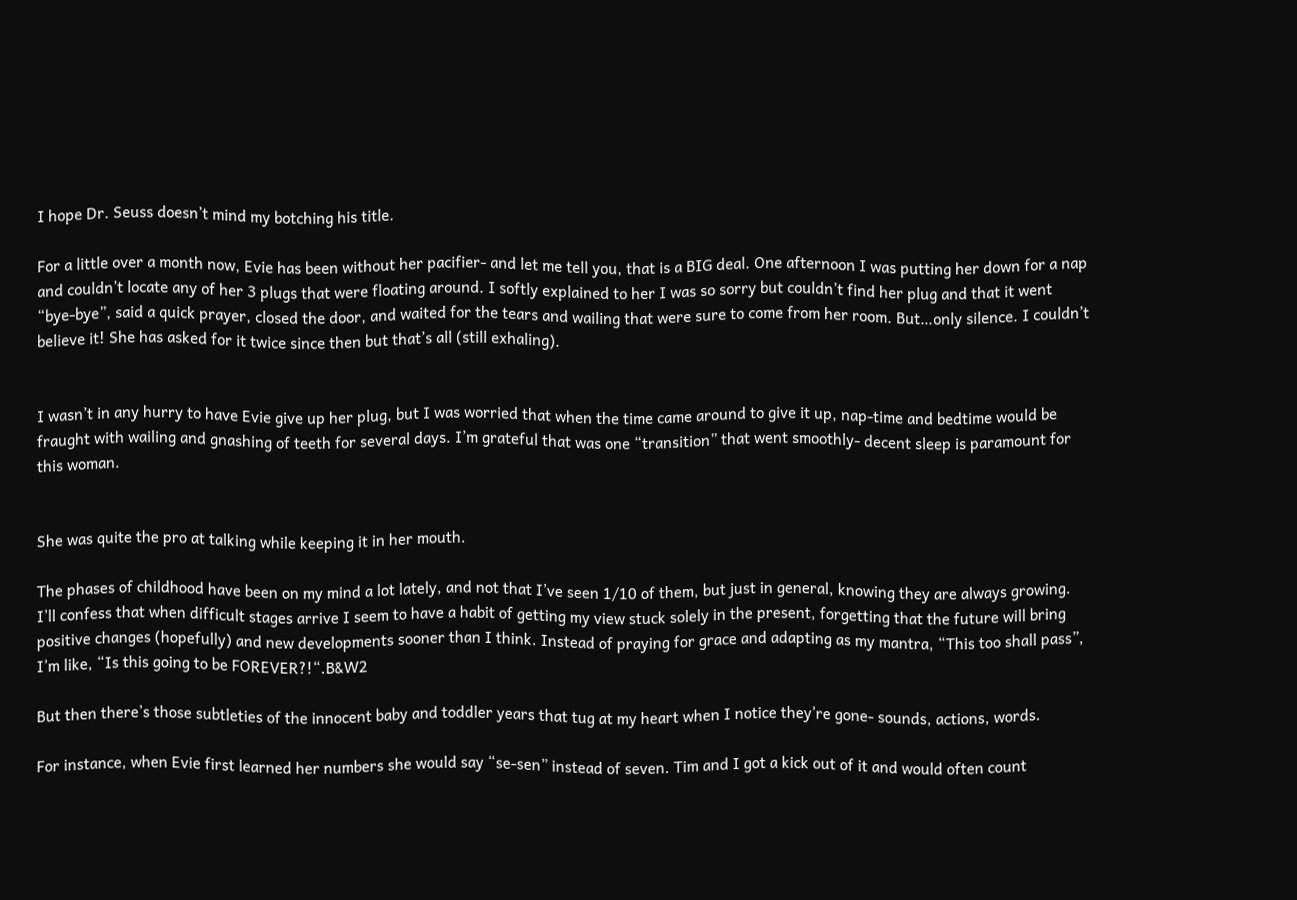I hope Dr. Seuss doesn’t mind my botching his title.

For a little over a month now, Evie has been without her pacifier- and let me tell you, that is a BIG deal. One afternoon I was putting her down for a nap and couldn’t locate any of her 3 plugs that were floating around. I softly explained to her I was so sorry but couldn’t find her plug and that it went “bye-bye”, said a quick prayer, closed the door, and waited for the tears and wailing that were sure to come from her room. But…only silence. I couldn’t believe it! She has asked for it twice since then but that’s all (still exhaling).


I wasn’t in any hurry to have Evie give up her plug, but I was worried that when the time came around to give it up, nap-time and bedtime would be fraught with wailing and gnashing of teeth for several days. I’m grateful that was one “transition” that went smoothly- decent sleep is paramount for this woman.


She was quite the pro at talking while keeping it in her mouth.

The phases of childhood have been on my mind a lot lately, and not that I’ve seen 1/10 of them, but just in general, knowing they are always growing. I’ll confess that when difficult stages arrive I seem to have a habit of getting my view stuck solely in the present, forgetting that the future will bring positive changes (hopefully) and new developments sooner than I think. Instead of praying for grace and adapting as my mantra, “This too shall pass”, I’m like, “Is this going to be FOREVER?!“.B&W2

But then there’s those subtleties of the innocent baby and toddler years that tug at my heart when I notice they’re gone- sounds, actions, words.

For instance, when Evie first learned her numbers she would say “se-sen” instead of seven. Tim and I got a kick out of it and would often count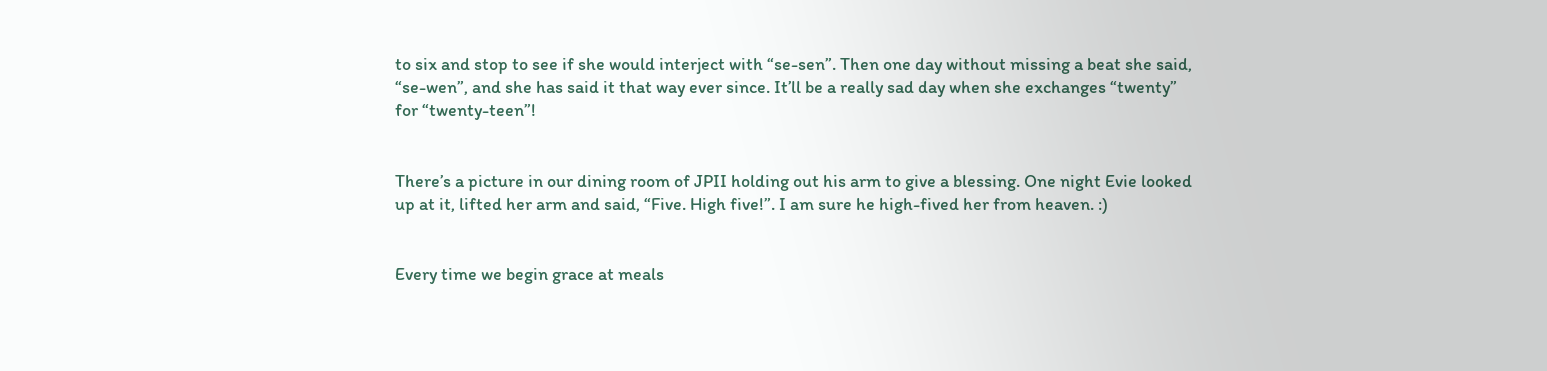to six and stop to see if she would interject with “se-sen”. Then one day without missing a beat she said, “se-wen”, and she has said it that way ever since. It’ll be a really sad day when she exchanges “twenty” for “twenty-teen”!


There’s a picture in our dining room of JPII holding out his arm to give a blessing. One night Evie looked up at it, lifted her arm and said, “Five. High five!”. I am sure he high-fived her from heaven. :)


Every time we begin grace at meals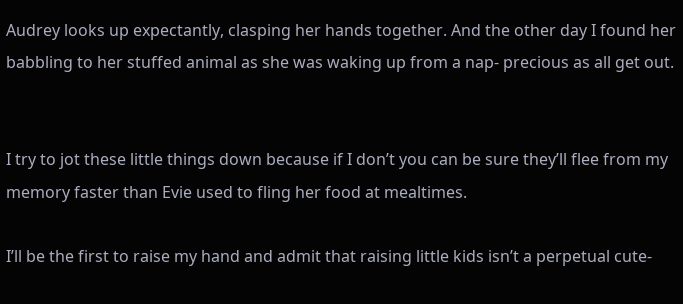Audrey looks up expectantly, clasping her hands together. And the other day I found her babbling to her stuffed animal as she was waking up from a nap- precious as all get out.


I try to jot these little things down because if I don’t you can be sure they’ll flee from my memory faster than Evie used to fling her food at mealtimes.

I’ll be the first to raise my hand and admit that raising little kids isn’t a perpetual cute-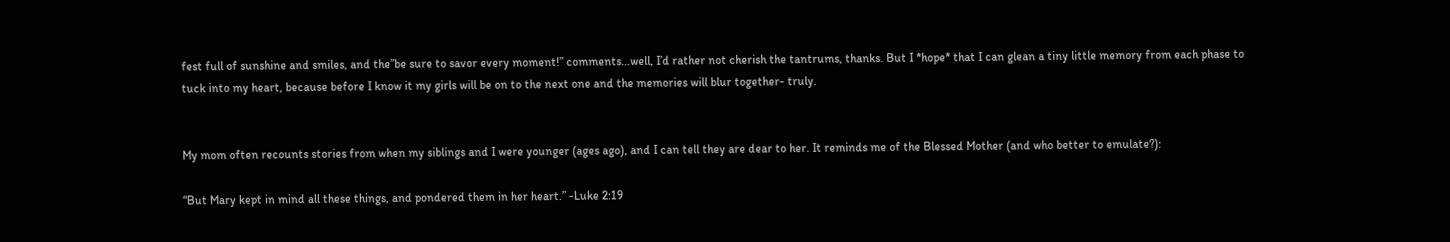fest full of sunshine and smiles, and the”be sure to savor every moment!” comments…well, I’d rather not cherish the tantrums, thanks. But I *hope* that I can glean a tiny little memory from each phase to tuck into my heart, because before I know it my girls will be on to the next one and the memories will blur together- truly.


My mom often recounts stories from when my siblings and I were younger (ages ago), and I can tell they are dear to her. It reminds me of the Blessed Mother (and who better to emulate?):

“But Mary kept in mind all these things, and pondered them in her heart.” -Luke 2:19